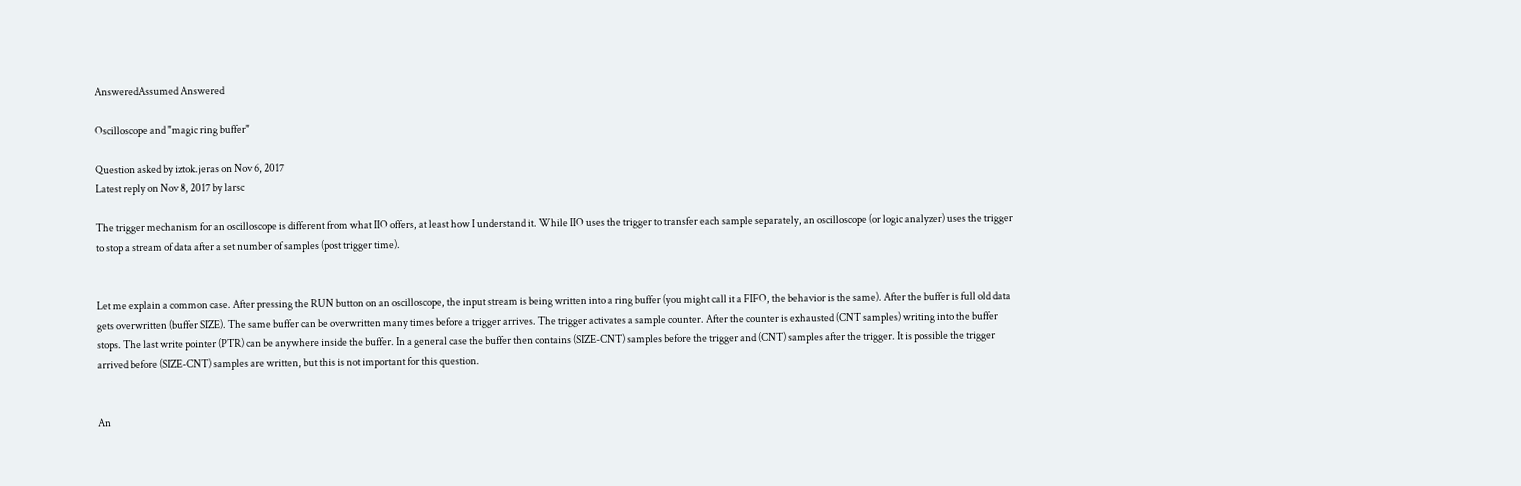AnsweredAssumed Answered

Oscilloscope and "magic ring buffer"

Question asked by iztok.jeras on Nov 6, 2017
Latest reply on Nov 8, 2017 by larsc

The trigger mechanism for an oscilloscope is different from what IIO offers, at least how I understand it. While IIO uses the trigger to transfer each sample separately, an oscilloscope (or logic analyzer) uses the trigger to stop a stream of data after a set number of samples (post trigger time).


Let me explain a common case. After pressing the RUN button on an oscilloscope, the input stream is being written into a ring buffer (you might call it a FIFO, the behavior is the same). After the buffer is full old data gets overwritten (buffer SIZE). The same buffer can be overwritten many times before a trigger arrives. The trigger activates a sample counter. After the counter is exhausted (CNT samples) writing into the buffer stops. The last write pointer (PTR) can be anywhere inside the buffer. In a general case the buffer then contains (SIZE-CNT) samples before the trigger and (CNT) samples after the trigger. It is possible the trigger arrived before (SIZE-CNT) samples are written, but this is not important for this question.


An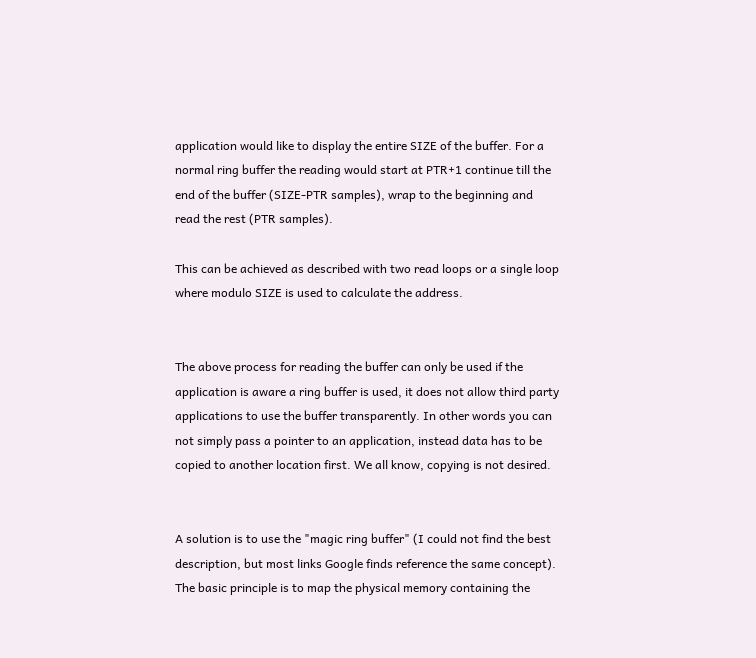application would like to display the entire SIZE of the buffer. For a normal ring buffer the reading would start at PTR+1 continue till the end of the buffer (SIZE-PTR samples), wrap to the beginning and read the rest (PTR samples).

This can be achieved as described with two read loops or a single loop where modulo SIZE is used to calculate the address.


The above process for reading the buffer can only be used if the application is aware a ring buffer is used, it does not allow third party applications to use the buffer transparently. In other words you can not simply pass a pointer to an application, instead data has to be copied to another location first. We all know, copying is not desired.


A solution is to use the "magic ring buffer" (I could not find the best description, but most links Google finds reference the same concept). The basic principle is to map the physical memory containing the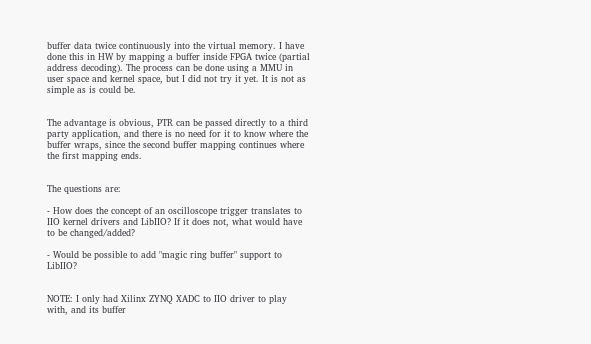buffer data twice continuously into the virtual memory. I have done this in HW by mapping a buffer inside FPGA twice (partial address decoding). The process can be done using a MMU in user space and kernel space, but I did not try it yet. It is not as simple as is could be.


The advantage is obvious, PTR can be passed directly to a third party application, and there is no need for it to know where the buffer wraps, since the second buffer mapping continues where the first mapping ends.


The questions are:

- How does the concept of an oscilloscope trigger translates to IIO kernel drivers and LibIIO? If it does not, what would have to be changed/added?

- Would be possible to add "magic ring buffer" support to LibIIO?


NOTE: I only had Xilinx ZYNQ XADC to IIO driver to play with, and its buffer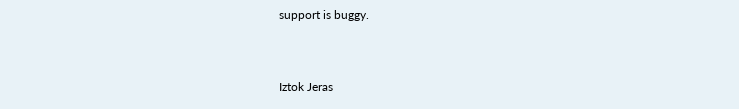support is buggy.



Iztok Jeras